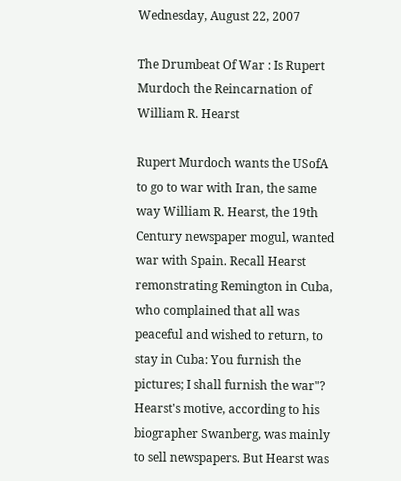Wednesday, August 22, 2007

The Drumbeat Of War : Is Rupert Murdoch the Reincarnation of William R. Hearst

Rupert Murdoch wants the USofA to go to war with Iran, the same way William R. Hearst, the 19th Century newspaper mogul, wanted war with Spain. Recall Hearst remonstrating Remington in Cuba, who complained that all was peaceful and wished to return, to stay in Cuba: You furnish the pictures; I shall furnish the war"? Hearst's motive, according to his biographer Swanberg, was mainly to sell newspapers. But Hearst was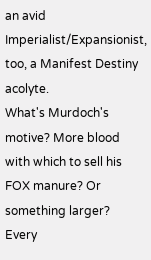an avid Imperialist/Expansionist, too, a Manifest Destiny acolyte.
What's Murdoch's motive? More blood with which to sell his FOX manure? Or something larger?
Every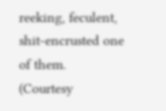reeking, feculent, shit-encrusted one of them.
(Courtesy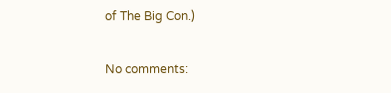of The Big Con.)

No comments: